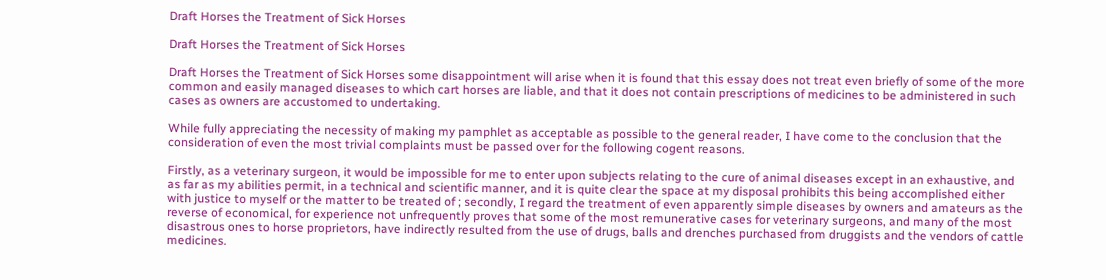Draft Horses the Treatment of Sick Horses

Draft Horses the Treatment of Sick Horses

Draft Horses the Treatment of Sick Horses some disappointment will arise when it is found that this essay does not treat even briefly of some of the more common and easily managed diseases to which cart horses are liable, and that it does not contain prescriptions of medicines to be administered in such cases as owners are accustomed to undertaking.

While fully appreciating the necessity of making my pamphlet as acceptable as possible to the general reader, I have come to the conclusion that the consideration of even the most trivial complaints must be passed over for the following cogent reasons.

Firstly, as a veterinary surgeon, it would be impossible for me to enter upon subjects relating to the cure of animal diseases except in an exhaustive, and as far as my abilities permit, in a technical and scientific manner, and it is quite clear the space at my disposal prohibits this being accomplished either with justice to myself or the matter to be treated of ; secondly, I regard the treatment of even apparently simple diseases by owners and amateurs as the reverse of economical, for experience not unfrequently proves that some of the most remunerative cases for veterinary surgeons, and many of the most disastrous ones to horse proprietors, have indirectly resulted from the use of drugs, balls and drenches purchased from druggists and the vendors of cattle medicines.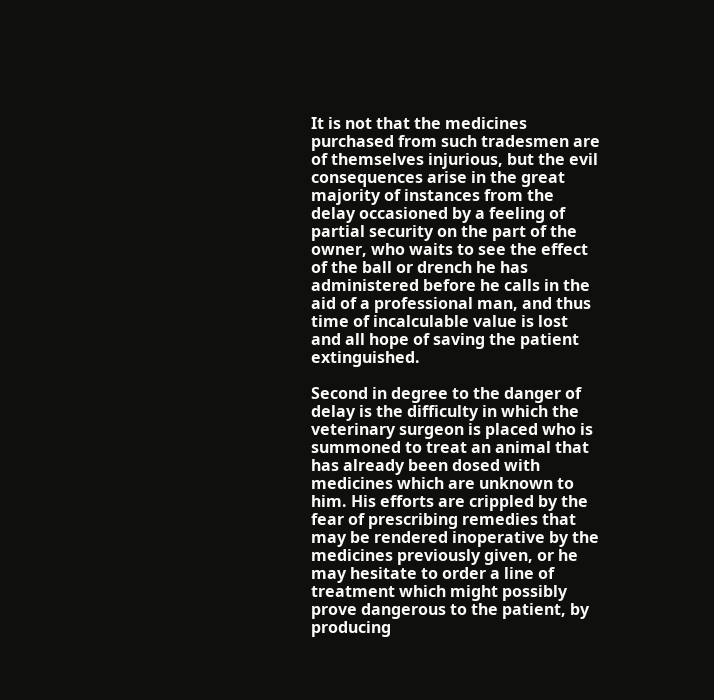It is not that the medicines purchased from such tradesmen are of themselves injurious, but the evil consequences arise in the great majority of instances from the delay occasioned by a feeling of partial security on the part of the owner, who waits to see the effect of the ball or drench he has administered before he calls in the aid of a professional man, and thus time of incalculable value is lost and all hope of saving the patient extinguished.

Second in degree to the danger of delay is the difficulty in which the veterinary surgeon is placed who is summoned to treat an animal that has already been dosed with medicines which are unknown to him. His efforts are crippled by the fear of prescribing remedies that may be rendered inoperative by the medicines previously given, or he may hesitate to order a line of treatment which might possibly prove dangerous to the patient, by producing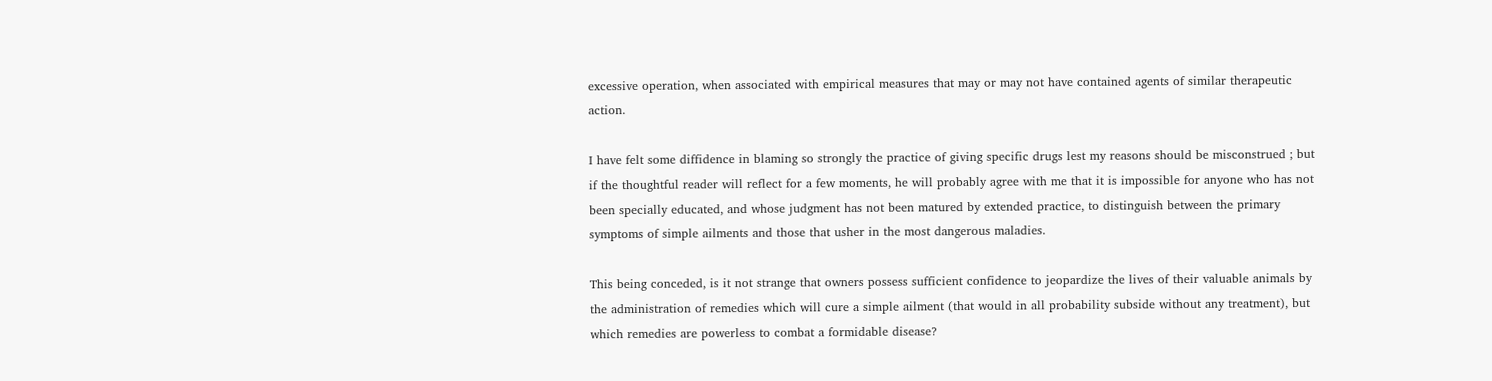excessive operation, when associated with empirical measures that may or may not have contained agents of similar therapeutic action.

I have felt some diffidence in blaming so strongly the practice of giving specific drugs lest my reasons should be misconstrued ; but if the thoughtful reader will reflect for a few moments, he will probably agree with me that it is impossible for anyone who has not been specially educated, and whose judgment has not been matured by extended practice, to distinguish between the primary symptoms of simple ailments and those that usher in the most dangerous maladies.

This being conceded, is it not strange that owners possess sufficient confidence to jeopardize the lives of their valuable animals by the administration of remedies which will cure a simple ailment (that would in all probability subside without any treatment), but which remedies are powerless to combat a formidable disease?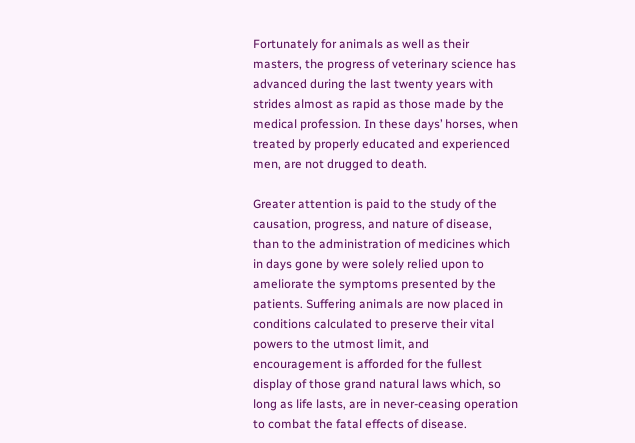Fortunately for animals as well as their masters, the progress of veterinary science has advanced during the last twenty years with strides almost as rapid as those made by the medical profession. In these days’ horses, when treated by properly educated and experienced men, are not drugged to death.

Greater attention is paid to the study of the causation, progress, and nature of disease, than to the administration of medicines which in days gone by were solely relied upon to ameliorate the symptoms presented by the patients. Suffering animals are now placed in conditions calculated to preserve their vital powers to the utmost limit, and encouragement is afforded for the fullest display of those grand natural laws which, so long as life lasts, are in never-ceasing operation to combat the fatal effects of disease.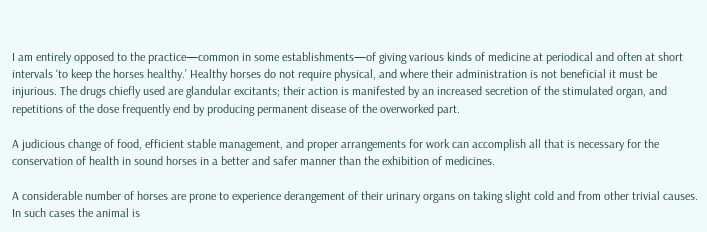I am entirely opposed to the practice—common in some establishments—of giving various kinds of medicine at periodical and often at short intervals ‘to keep the horses healthy.’ Healthy horses do not require physical, and where their administration is not beneficial it must be injurious. The drugs chiefly used are glandular excitants; their action is manifested by an increased secretion of the stimulated organ, and repetitions of the dose frequently end by producing permanent disease of the overworked part.

A judicious change of food, efficient stable management, and proper arrangements for work can accomplish all that is necessary for the conservation of health in sound horses in a better and safer manner than the exhibition of medicines.

A considerable number of horses are prone to experience derangement of their urinary organs on taking slight cold and from other trivial causes. In such cases the animal is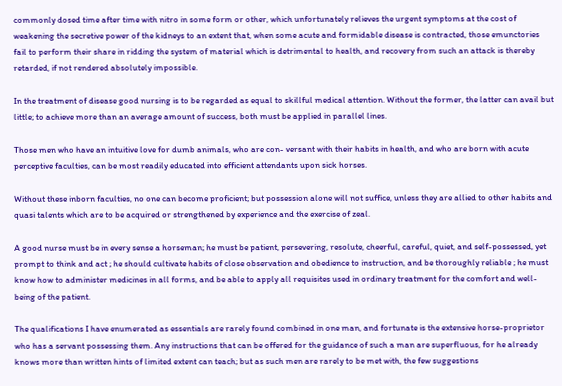commonly dosed time after time with nitro in some form or other, which unfortunately relieves the urgent symptoms at the cost of weakening the secretive power of the kidneys to an extent that, when some acute and formidable disease is contracted, those emunctories fail to perform their share in ridding the system of material which is detrimental to health, and recovery from such an attack is thereby retarded, if not rendered absolutely impossible.

In the treatment of disease good nursing is to be regarded as equal to skillful medical attention. Without the former, the latter can avail but little; to achieve more than an average amount of success, both must be applied in parallel lines.

Those men who have an intuitive love for dumb animals, who are con- versant with their habits in health, and who are born with acute perceptive faculties, can be most readily educated into efficient attendants upon sick horses.

Without these inborn faculties, no one can become proficient; but possession alone will not suffice, unless they are allied to other habits and quasi talents which are to be acquired or strengthened by experience and the exercise of zeal.

A good nurse must be in every sense a horseman; he must be patient, persevering, resolute, cheerful, careful, quiet, and self-possessed, yet prompt to think and act ; he should cultivate habits of close observation and obedience to instruction, and be thoroughly reliable ; he must know how to administer medicines in all forms, and be able to apply all requisites used in ordinary treatment for the comfort and well-being of the patient.

The qualifications I have enumerated as essentials are rarely found combined in one man, and fortunate is the extensive horse-proprietor who has a servant possessing them. Any instructions that can be offered for the guidance of such a man are superfluous, for he already knows more than written hints of limited extent can teach; but as such men are rarely to be met with, the few suggestions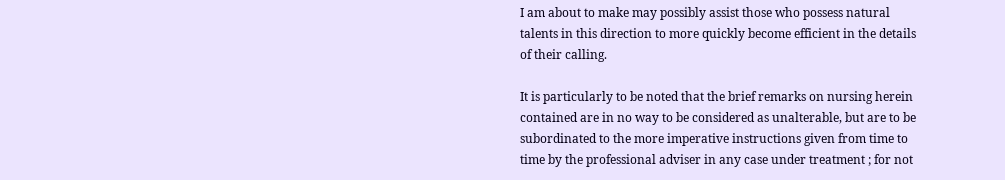I am about to make may possibly assist those who possess natural talents in this direction to more quickly become efficient in the details of their calling.

It is particularly to be noted that the brief remarks on nursing herein contained are in no way to be considered as unalterable, but are to be subordinated to the more imperative instructions given from time to time by the professional adviser in any case under treatment ; for not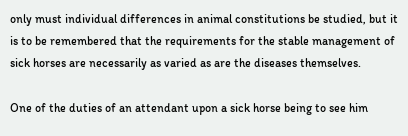only must individual differences in animal constitutions be studied, but it is to be remembered that the requirements for the stable management of sick horses are necessarily as varied as are the diseases themselves.

One of the duties of an attendant upon a sick horse being to see him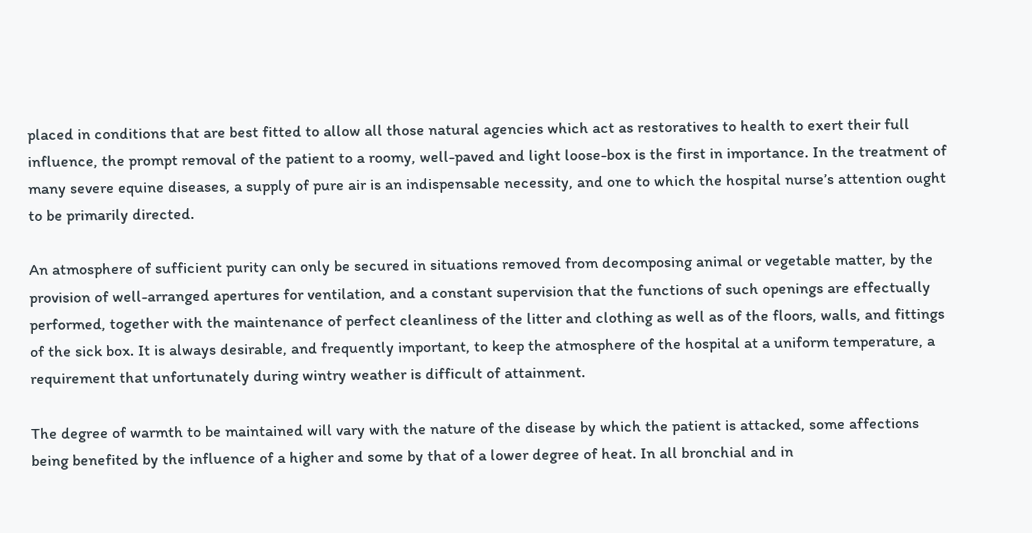placed in conditions that are best fitted to allow all those natural agencies which act as restoratives to health to exert their full influence, the prompt removal of the patient to a roomy, well-paved and light loose-box is the first in importance. In the treatment of many severe equine diseases, a supply of pure air is an indispensable necessity, and one to which the hospital nurse’s attention ought to be primarily directed.

An atmosphere of sufficient purity can only be secured in situations removed from decomposing animal or vegetable matter, by the provision of well-arranged apertures for ventilation, and a constant supervision that the functions of such openings are effectually performed, together with the maintenance of perfect cleanliness of the litter and clothing as well as of the floors, walls, and fittings of the sick box. It is always desirable, and frequently important, to keep the atmosphere of the hospital at a uniform temperature, a requirement that unfortunately during wintry weather is difficult of attainment.

The degree of warmth to be maintained will vary with the nature of the disease by which the patient is attacked, some affections being benefited by the influence of a higher and some by that of a lower degree of heat. In all bronchial and in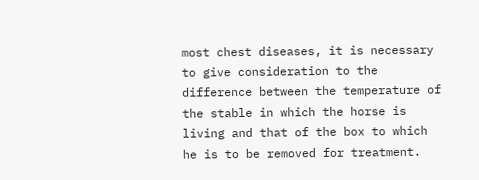most chest diseases, it is necessary to give consideration to the difference between the temperature of the stable in which the horse is living and that of the box to which he is to be removed for treatment.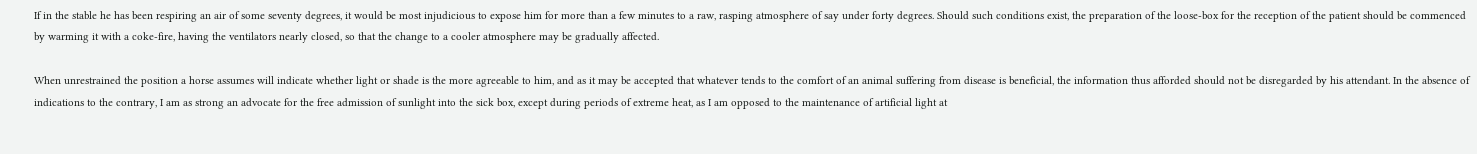If in the stable he has been respiring an air of some seventy degrees, it would be most injudicious to expose him for more than a few minutes to a raw, rasping atmosphere of say under forty degrees. Should such conditions exist, the preparation of the loose-box for the reception of the patient should be commenced by warming it with a coke-fire, having the ventilators nearly closed, so that the change to a cooler atmosphere may be gradually affected.

When unrestrained the position a horse assumes will indicate whether light or shade is the more agreeable to him, and as it may be accepted that whatever tends to the comfort of an animal suffering from disease is beneficial, the information thus afforded should not be disregarded by his attendant. In the absence of indications to the contrary, I am as strong an advocate for the free admission of sunlight into the sick box, except during periods of extreme heat, as I am opposed to the maintenance of artificial light at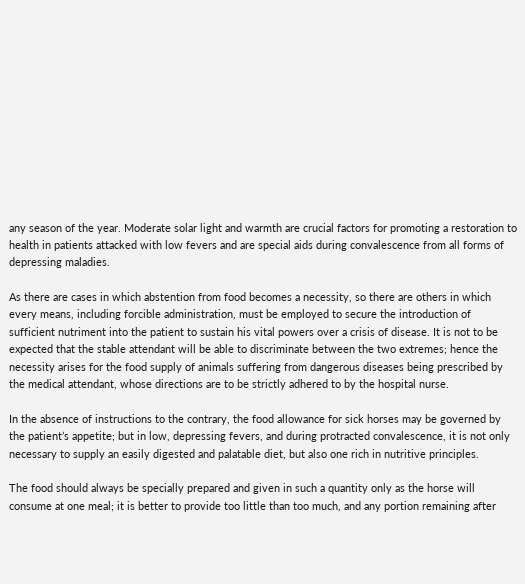any season of the year. Moderate solar light and warmth are crucial factors for promoting a restoration to health in patients attacked with low fevers and are special aids during convalescence from all forms of depressing maladies.

As there are cases in which abstention from food becomes a necessity, so there are others in which every means, including forcible administration, must be employed to secure the introduction of sufficient nutriment into the patient to sustain his vital powers over a crisis of disease. It is not to be expected that the stable attendant will be able to discriminate between the two extremes; hence the necessity arises for the food supply of animals suffering from dangerous diseases being prescribed by the medical attendant, whose directions are to be strictly adhered to by the hospital nurse.

In the absence of instructions to the contrary, the food allowance for sick horses may be governed by the patient’s appetite; but in low, depressing fevers, and during protracted convalescence, it is not only necessary to supply an easily digested and palatable diet, but also one rich in nutritive principles.

The food should always be specially prepared and given in such a quantity only as the horse will consume at one meal; it is better to provide too little than too much, and any portion remaining after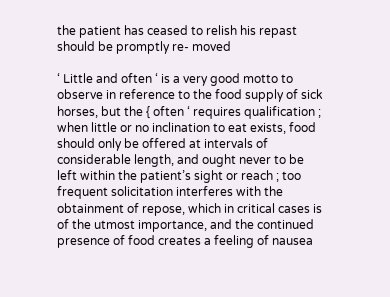the patient has ceased to relish his repast should be promptly re- moved

‘ Little and often ‘ is a very good motto to observe in reference to the food supply of sick horses, but the { often ‘ requires qualification ; when little or no inclination to eat exists, food should only be offered at intervals of considerable length, and ought never to be left within the patient’s sight or reach ; too frequent solicitation interferes with the obtainment of repose, which in critical cases is of the utmost importance, and the continued presence of food creates a feeling of nausea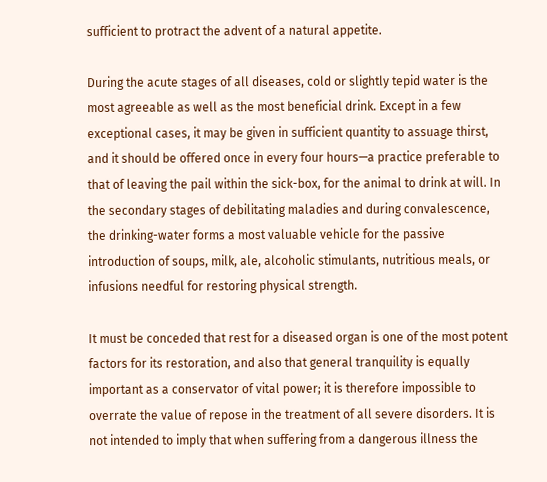sufficient to protract the advent of a natural appetite.

During the acute stages of all diseases, cold or slightly tepid water is the most agreeable as well as the most beneficial drink. Except in a few exceptional cases, it may be given in sufficient quantity to assuage thirst, and it should be offered once in every four hours—a practice preferable to that of leaving the pail within the sick-box, for the animal to drink at will. In the secondary stages of debilitating maladies and during convalescence, the drinking-water forms a most valuable vehicle for the passive introduction of soups, milk, ale, alcoholic stimulants, nutritious meals, or infusions needful for restoring physical strength.

It must be conceded that rest for a diseased organ is one of the most potent factors for its restoration, and also that general tranquility is equally important as a conservator of vital power; it is therefore impossible to overrate the value of repose in the treatment of all severe disorders. It is not intended to imply that when suffering from a dangerous illness the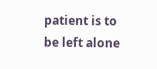patient is to be left alone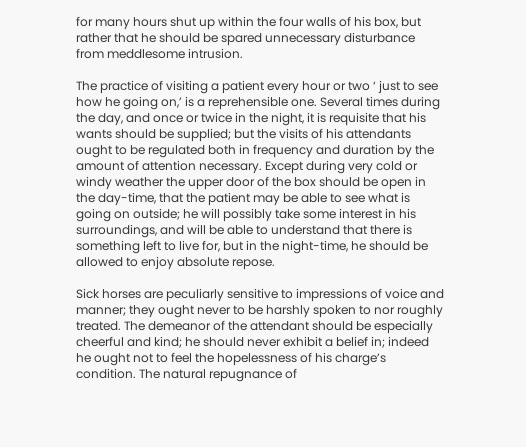for many hours shut up within the four walls of his box, but rather that he should be spared unnecessary disturbance from meddlesome intrusion.

The practice of visiting a patient every hour or two ‘ just to see how he going on,’ is a reprehensible one. Several times during the day, and once or twice in the night, it is requisite that his wants should be supplied; but the visits of his attendants ought to be regulated both in frequency and duration by the amount of attention necessary. Except during very cold or windy weather the upper door of the box should be open in the day-time, that the patient may be able to see what is going on outside; he will possibly take some interest in his surroundings, and will be able to understand that there is something left to live for, but in the night-time, he should be allowed to enjoy absolute repose.

Sick horses are peculiarly sensitive to impressions of voice and manner; they ought never to be harshly spoken to nor roughly treated. The demeanor of the attendant should be especially cheerful and kind; he should never exhibit a belief in; indeed he ought not to feel the hopelessness of his charge’s condition. The natural repugnance of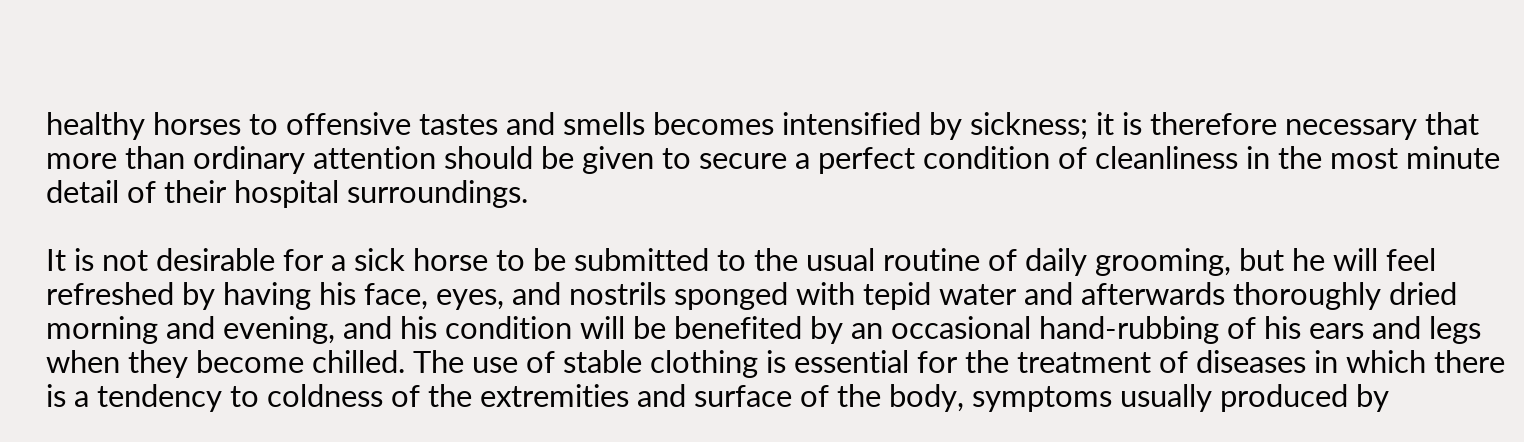healthy horses to offensive tastes and smells becomes intensified by sickness; it is therefore necessary that more than ordinary attention should be given to secure a perfect condition of cleanliness in the most minute detail of their hospital surroundings.

It is not desirable for a sick horse to be submitted to the usual routine of daily grooming, but he will feel refreshed by having his face, eyes, and nostrils sponged with tepid water and afterwards thoroughly dried morning and evening, and his condition will be benefited by an occasional hand-rubbing of his ears and legs when they become chilled. The use of stable clothing is essential for the treatment of diseases in which there is a tendency to coldness of the extremities and surface of the body, symptoms usually produced by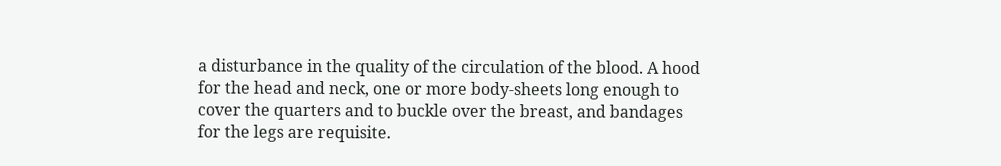a disturbance in the quality of the circulation of the blood. A hood for the head and neck, one or more body-sheets long enough to cover the quarters and to buckle over the breast, and bandages for the legs are requisite.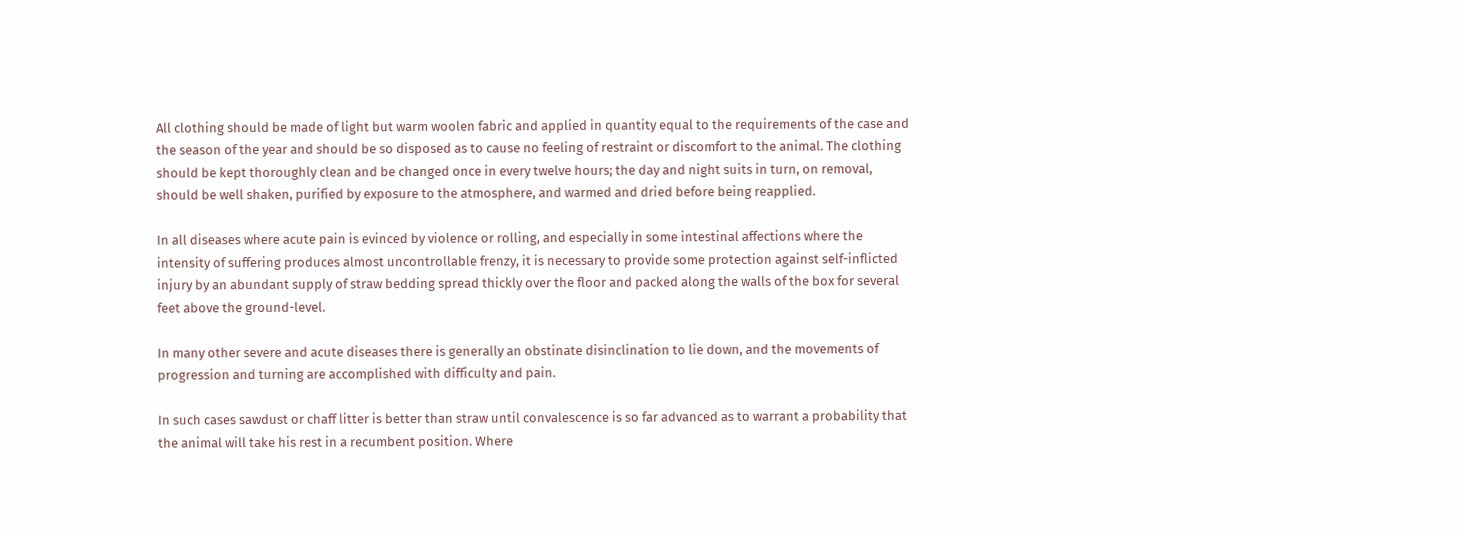All clothing should be made of light but warm woolen fabric and applied in quantity equal to the requirements of the case and the season of the year and should be so disposed as to cause no feeling of restraint or discomfort to the animal. The clothing should be kept thoroughly clean and be changed once in every twelve hours; the day and night suits in turn, on removal, should be well shaken, purified by exposure to the atmosphere, and warmed and dried before being reapplied.

In all diseases where acute pain is evinced by violence or rolling, and especially in some intestinal affections where the intensity of suffering produces almost uncontrollable frenzy, it is necessary to provide some protection against self-inflicted injury by an abundant supply of straw bedding spread thickly over the floor and packed along the walls of the box for several feet above the ground-level.

In many other severe and acute diseases there is generally an obstinate disinclination to lie down, and the movements of progression and turning are accomplished with difficulty and pain.

In such cases sawdust or chaff litter is better than straw until convalescence is so far advanced as to warrant a probability that the animal will take his rest in a recumbent position. Where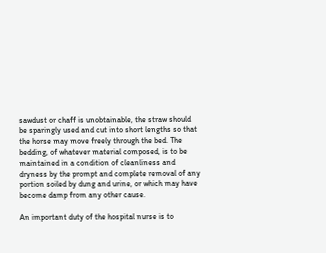sawdust or chaff is unobtainable, the straw should be sparingly used and cut into short lengths so that the horse may move freely through the bed. The bedding, of whatever material composed, is to be maintained in a condition of cleanliness and dryness by the prompt and complete removal of any portion soiled by dung and urine, or which may have become damp from any other cause.

An important duty of the hospital nurse is to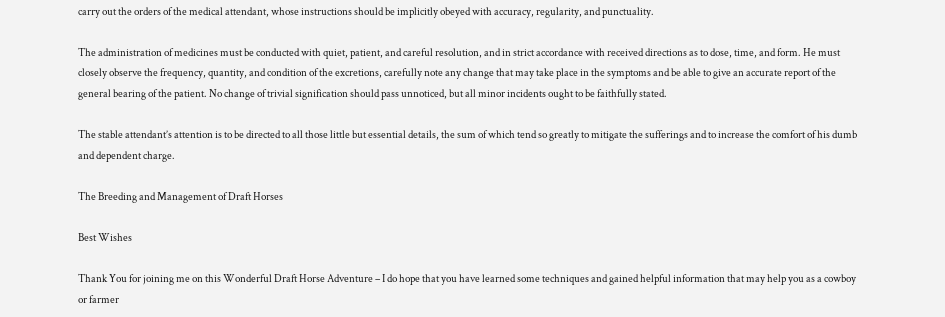carry out the orders of the medical attendant, whose instructions should be implicitly obeyed with accuracy, regularity, and punctuality.

The administration of medicines must be conducted with quiet, patient, and careful resolution, and in strict accordance with received directions as to dose, time, and form. He must closely observe the frequency, quantity, and condition of the excretions, carefully note any change that may take place in the symptoms and be able to give an accurate report of the general bearing of the patient. No change of trivial signification should pass unnoticed, but all minor incidents ought to be faithfully stated.

The stable attendant’s attention is to be directed to all those little but essential details, the sum of which tend so greatly to mitigate the sufferings and to increase the comfort of his dumb and dependent charge.

The Breeding and Management of Draft Horses

Best Wishes

Thank You for joining me on this Wonderful Draft Horse Adventure – I do hope that you have learned some techniques and gained helpful information that may help you as a cowboy or farmer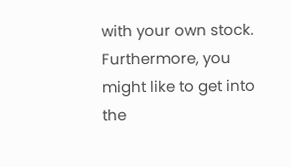with your own stock. Furthermore, you might like to get into the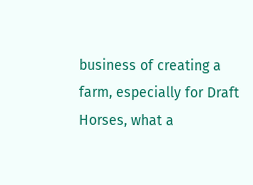business of creating a farm, especially for Draft Horses, what a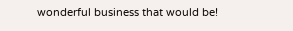wonderful business that would be!